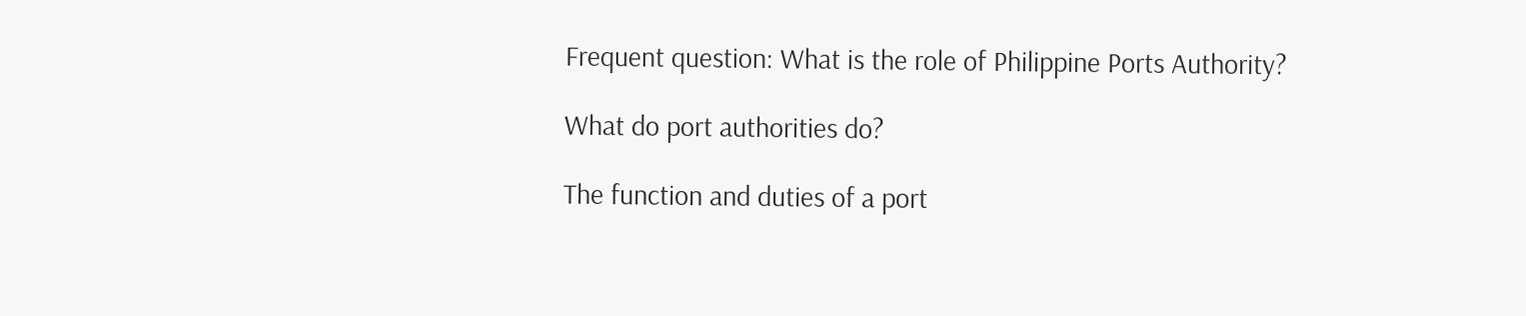Frequent question: What is the role of Philippine Ports Authority?

What do port authorities do?

The function and duties of a port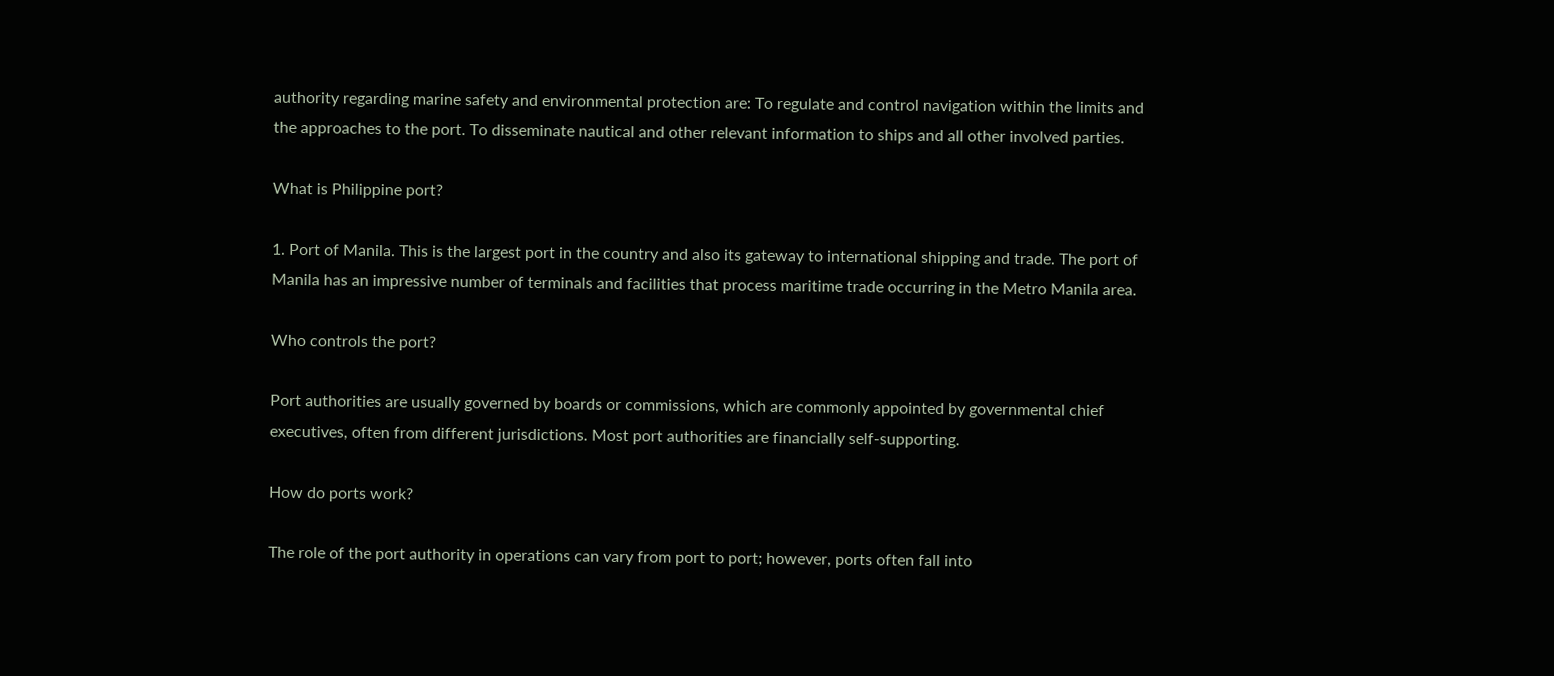authority regarding marine safety and environmental protection are: To regulate and control navigation within the limits and the approaches to the port. To disseminate nautical and other relevant information to ships and all other involved parties.

What is Philippine port?

1. Port of Manila. This is the largest port in the country and also its gateway to international shipping and trade. The port of Manila has an impressive number of terminals and facilities that process maritime trade occurring in the Metro Manila area.

Who controls the port?

Port authorities are usually governed by boards or commissions, which are commonly appointed by governmental chief executives, often from different jurisdictions. Most port authorities are financially self-supporting.

How do ports work?

The role of the port authority in operations can vary from port to port; however, ports often fall into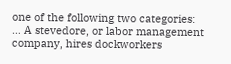one of the following two categories: … A stevedore, or labor management company, hires dockworkers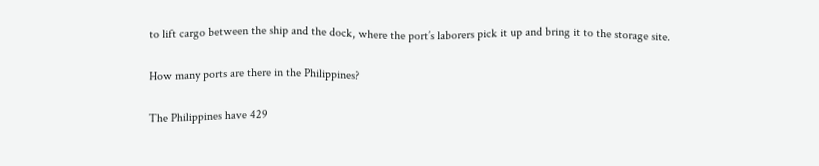to lift cargo between the ship and the dock, where the port’s laborers pick it up and bring it to the storage site.

How many ports are there in the Philippines?

The Philippines have 429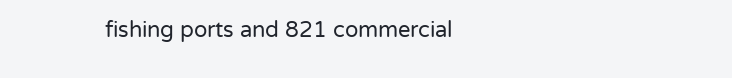fishing ports and 821 commercial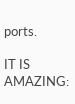ports.

IT IS AMAZING: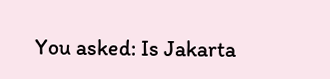You asked: Is Jakarta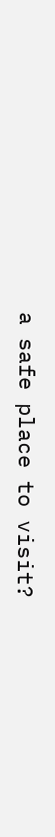a safe place to visit?